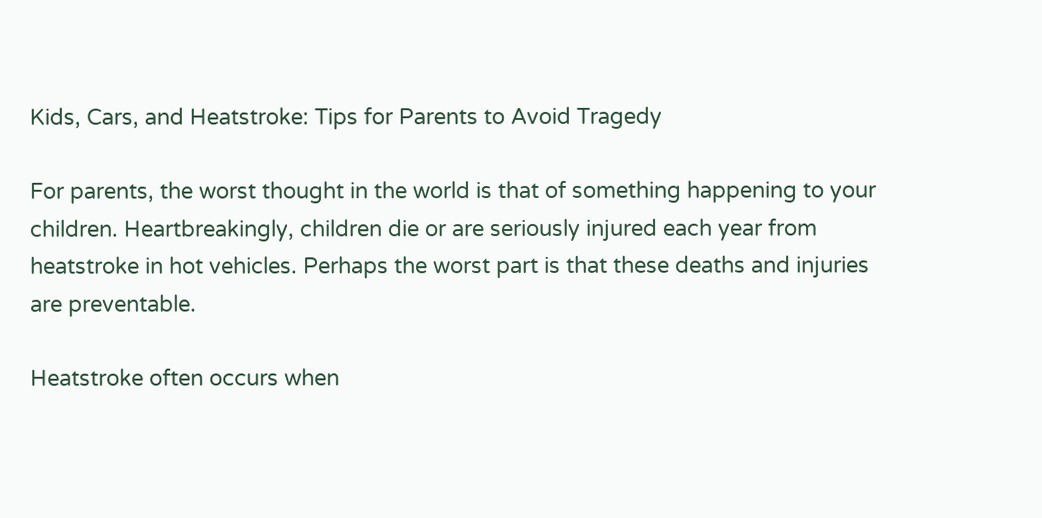Kids, Cars, and Heatstroke: Tips for Parents to Avoid Tragedy

For parents, the worst thought in the world is that of something happening to your children. Heartbreakingly, children die or are seriously injured each year from heatstroke in hot vehicles. Perhaps the worst part is that these deaths and injuries are preventable.

Heatstroke often occurs when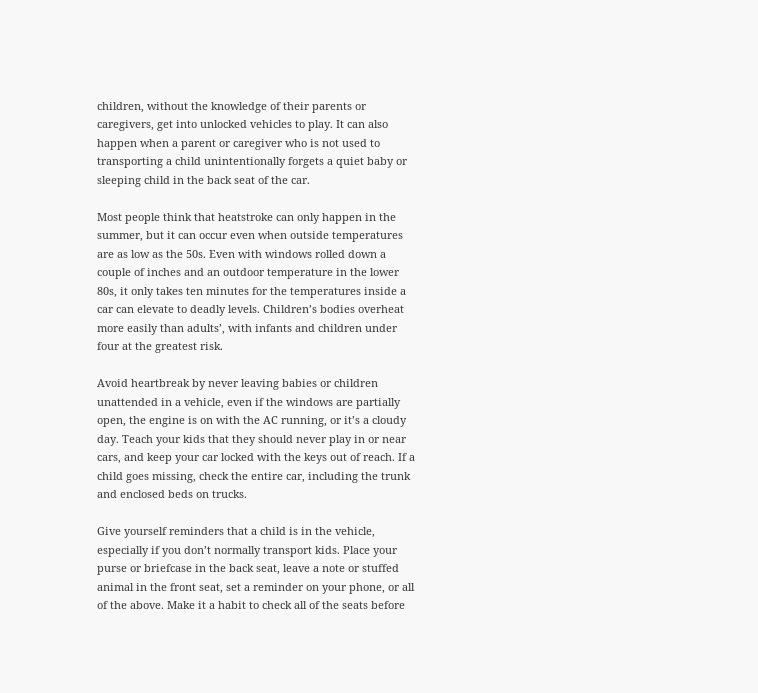children, without the knowledge of their parents or caregivers, get into unlocked vehicles to play. It can also happen when a parent or caregiver who is not used to transporting a child unintentionally forgets a quiet baby or sleeping child in the back seat of the car.

Most people think that heatstroke can only happen in the summer, but it can occur even when outside temperatures are as low as the 50s. Even with windows rolled down a couple of inches and an outdoor temperature in the lower 80s, it only takes ten minutes for the temperatures inside a car can elevate to deadly levels. Children’s bodies overheat more easily than adults’, with infants and children under four at the greatest risk.

Avoid heartbreak by never leaving babies or children unattended in a vehicle, even if the windows are partially open, the engine is on with the AC running, or it’s a cloudy day. Teach your kids that they should never play in or near cars, and keep your car locked with the keys out of reach. If a child goes missing, check the entire car, including the trunk and enclosed beds on trucks.

Give yourself reminders that a child is in the vehicle, especially if you don’t normally transport kids. Place your purse or briefcase in the back seat, leave a note or stuffed animal in the front seat, set a reminder on your phone, or all of the above. Make it a habit to check all of the seats before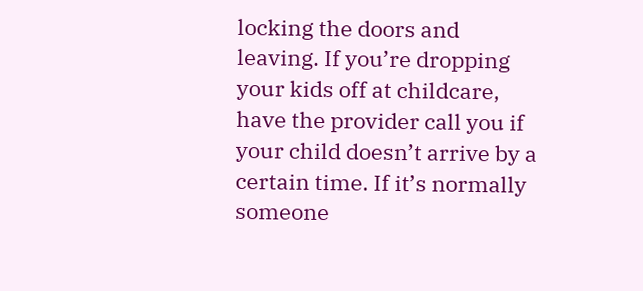locking the doors and leaving. If you’re dropping your kids off at childcare, have the provider call you if your child doesn’t arrive by a certain time. If it’s normally someone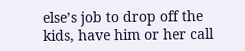else’s job to drop off the kids, have him or her call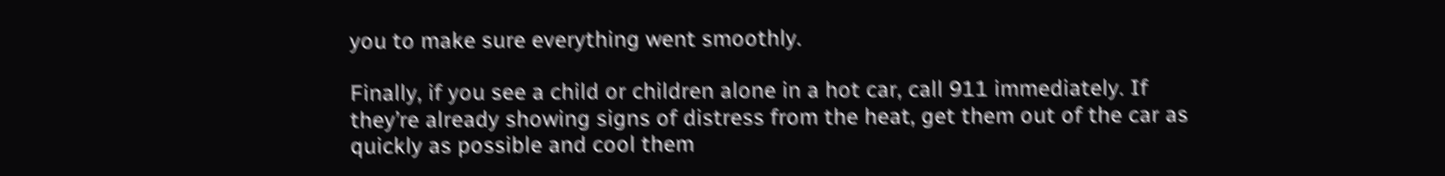you to make sure everything went smoothly.

Finally, if you see a child or children alone in a hot car, call 911 immediately. If they’re already showing signs of distress from the heat, get them out of the car as quickly as possible and cool them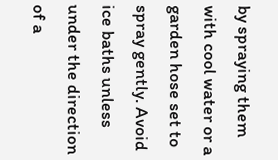by spraying them with cool water or a garden hose set to spray gently. Avoid ice baths unless under the direction of a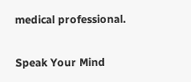medical professional.

Speak Your Mind